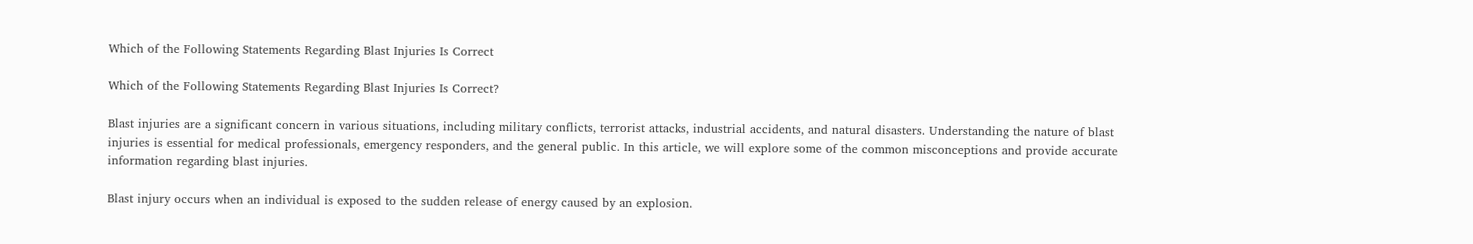Which of the Following Statements Regarding Blast Injuries Is Correct

Which of the Following Statements Regarding Blast Injuries Is Correct?

Blast injuries are a significant concern in various situations, including military conflicts, terrorist attacks, industrial accidents, and natural disasters. Understanding the nature of blast injuries is essential for medical professionals, emergency responders, and the general public. In this article, we will explore some of the common misconceptions and provide accurate information regarding blast injuries.

Blast injury occurs when an individual is exposed to the sudden release of energy caused by an explosion.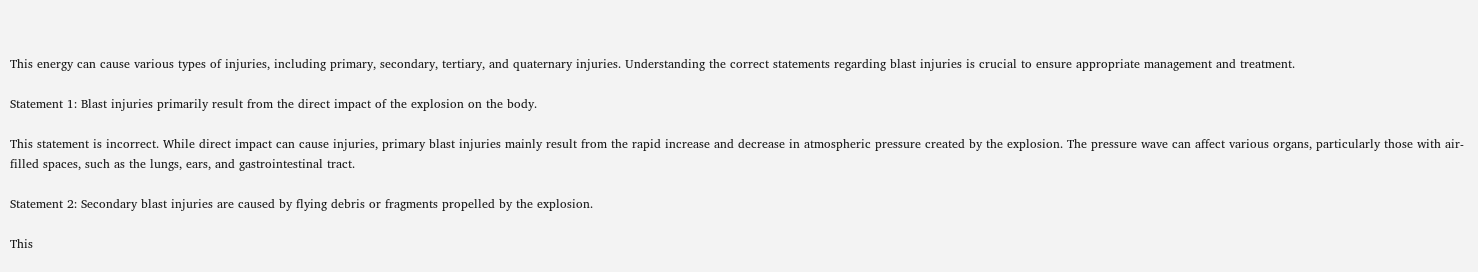This energy can cause various types of injuries, including primary, secondary, tertiary, and quaternary injuries. Understanding the correct statements regarding blast injuries is crucial to ensure appropriate management and treatment.

Statement 1: Blast injuries primarily result from the direct impact of the explosion on the body.

This statement is incorrect. While direct impact can cause injuries, primary blast injuries mainly result from the rapid increase and decrease in atmospheric pressure created by the explosion. The pressure wave can affect various organs, particularly those with air-filled spaces, such as the lungs, ears, and gastrointestinal tract.

Statement 2: Secondary blast injuries are caused by flying debris or fragments propelled by the explosion.

This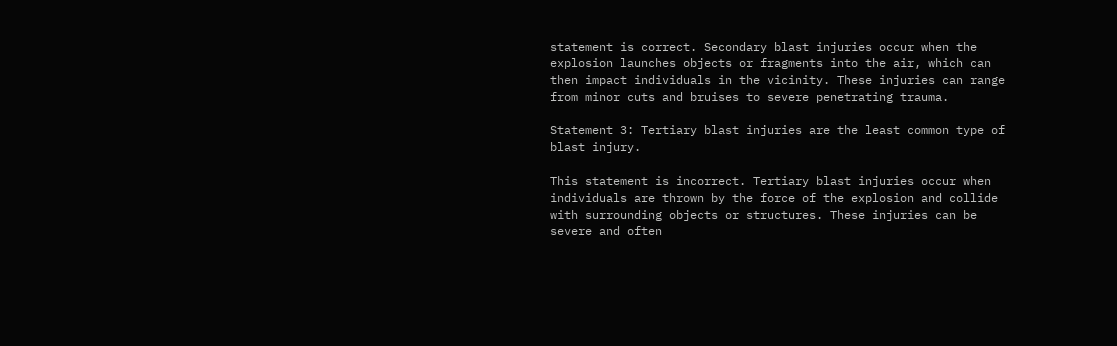statement is correct. Secondary blast injuries occur when the explosion launches objects or fragments into the air, which can then impact individuals in the vicinity. These injuries can range from minor cuts and bruises to severe penetrating trauma.

Statement 3: Tertiary blast injuries are the least common type of blast injury.

This statement is incorrect. Tertiary blast injuries occur when individuals are thrown by the force of the explosion and collide with surrounding objects or structures. These injuries can be severe and often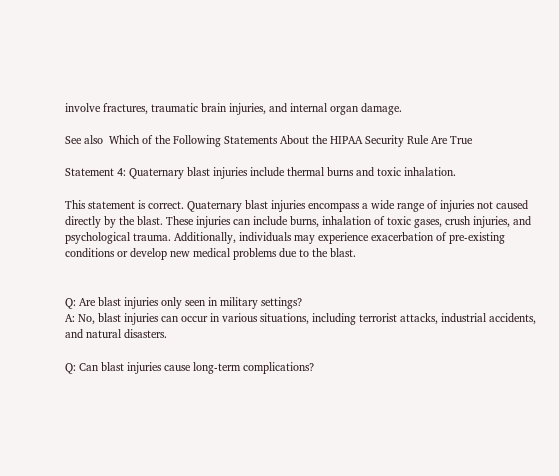involve fractures, traumatic brain injuries, and internal organ damage.

See also  Which of the Following Statements About the HIPAA Security Rule Are True

Statement 4: Quaternary blast injuries include thermal burns and toxic inhalation.

This statement is correct. Quaternary blast injuries encompass a wide range of injuries not caused directly by the blast. These injuries can include burns, inhalation of toxic gases, crush injuries, and psychological trauma. Additionally, individuals may experience exacerbation of pre-existing conditions or develop new medical problems due to the blast.


Q: Are blast injuries only seen in military settings?
A: No, blast injuries can occur in various situations, including terrorist attacks, industrial accidents, and natural disasters.

Q: Can blast injuries cause long-term complications?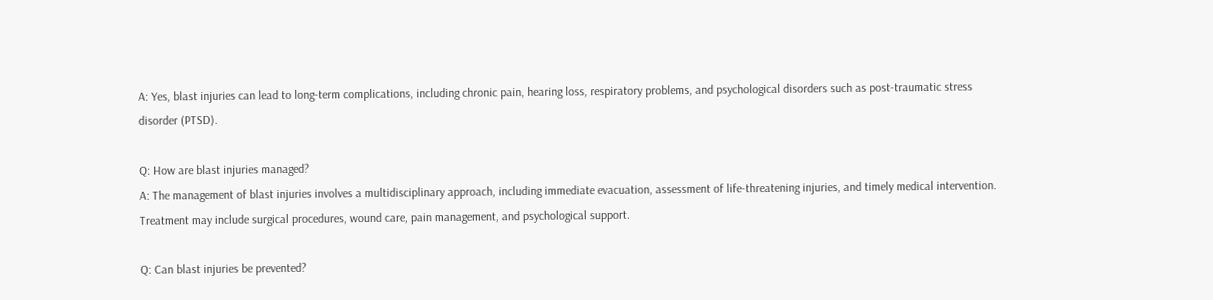A: Yes, blast injuries can lead to long-term complications, including chronic pain, hearing loss, respiratory problems, and psychological disorders such as post-traumatic stress disorder (PTSD).

Q: How are blast injuries managed?
A: The management of blast injuries involves a multidisciplinary approach, including immediate evacuation, assessment of life-threatening injuries, and timely medical intervention. Treatment may include surgical procedures, wound care, pain management, and psychological support.

Q: Can blast injuries be prevented?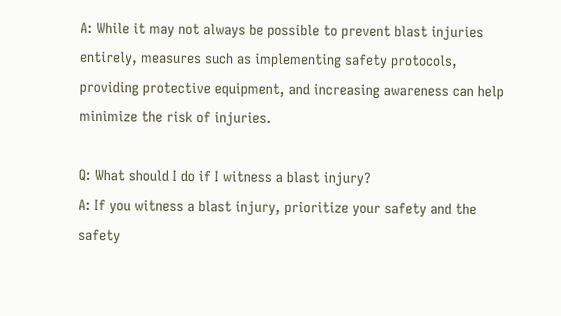A: While it may not always be possible to prevent blast injuries entirely, measures such as implementing safety protocols, providing protective equipment, and increasing awareness can help minimize the risk of injuries.

Q: What should I do if I witness a blast injury?
A: If you witness a blast injury, prioritize your safety and the safety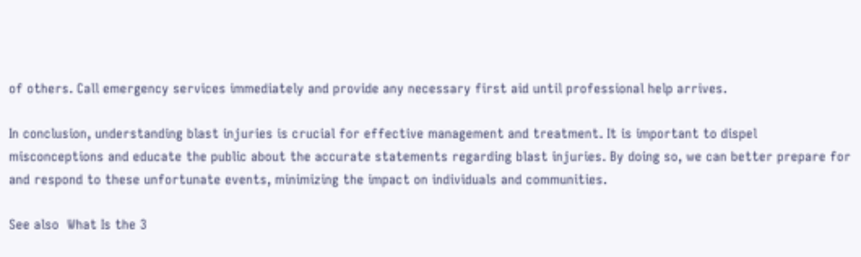of others. Call emergency services immediately and provide any necessary first aid until professional help arrives.

In conclusion, understanding blast injuries is crucial for effective management and treatment. It is important to dispel misconceptions and educate the public about the accurate statements regarding blast injuries. By doing so, we can better prepare for and respond to these unfortunate events, minimizing the impact on individuals and communities.

See also  What Is the 3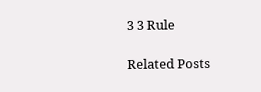3 3 Rule

Related Posts